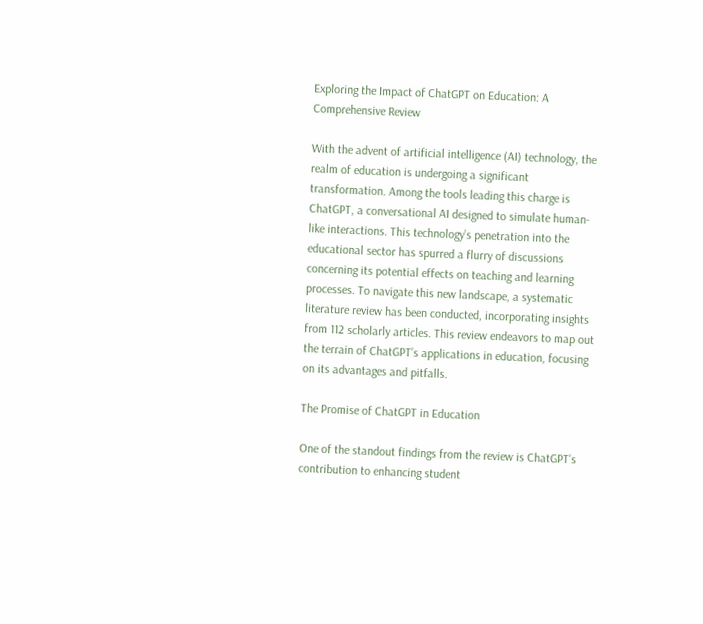Exploring the Impact of ChatGPT on Education: A Comprehensive Review

With the advent of artificial intelligence (AI) technology, the realm of education is undergoing a significant transformation. Among the tools leading this charge is ChatGPT, a conversational AI designed to simulate human-like interactions. This technology’s penetration into the educational sector has spurred a flurry of discussions concerning its potential effects on teaching and learning processes. To navigate this new landscape, a systematic literature review has been conducted, incorporating insights from 112 scholarly articles. This review endeavors to map out the terrain of ChatGPT’s applications in education, focusing on its advantages and pitfalls.

The Promise of ChatGPT in Education

One of the standout findings from the review is ChatGPT’s contribution to enhancing student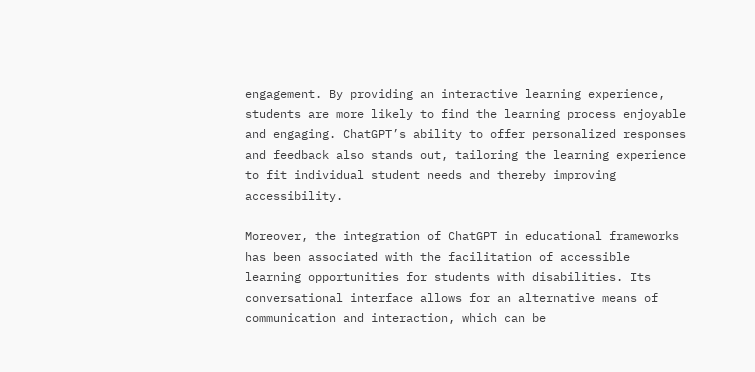engagement. By providing an interactive learning experience, students are more likely to find the learning process enjoyable and engaging. ChatGPT’s ability to offer personalized responses and feedback also stands out, tailoring the learning experience to fit individual student needs and thereby improving accessibility.

Moreover, the integration of ChatGPT in educational frameworks has been associated with the facilitation of accessible learning opportunities for students with disabilities. Its conversational interface allows for an alternative means of communication and interaction, which can be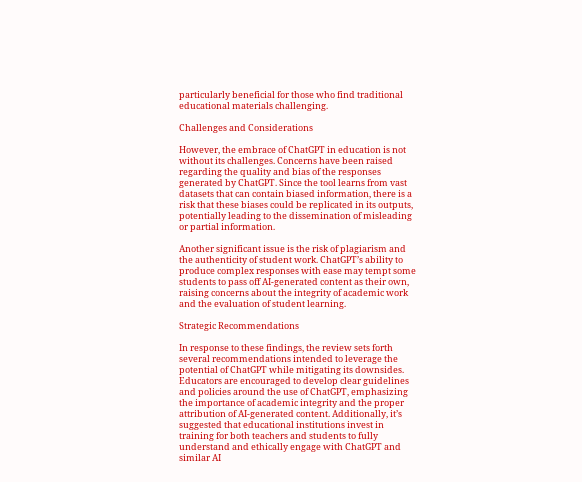particularly beneficial for those who find traditional educational materials challenging.

Challenges and Considerations

However, the embrace of ChatGPT in education is not without its challenges. Concerns have been raised regarding the quality and bias of the responses generated by ChatGPT. Since the tool learns from vast datasets that can contain biased information, there is a risk that these biases could be replicated in its outputs, potentially leading to the dissemination of misleading or partial information.

Another significant issue is the risk of plagiarism and the authenticity of student work. ChatGPT’s ability to produce complex responses with ease may tempt some students to pass off AI-generated content as their own, raising concerns about the integrity of academic work and the evaluation of student learning.

Strategic Recommendations

In response to these findings, the review sets forth several recommendations intended to leverage the potential of ChatGPT while mitigating its downsides. Educators are encouraged to develop clear guidelines and policies around the use of ChatGPT, emphasizing the importance of academic integrity and the proper attribution of AI-generated content. Additionally, it’s suggested that educational institutions invest in training for both teachers and students to fully understand and ethically engage with ChatGPT and similar AI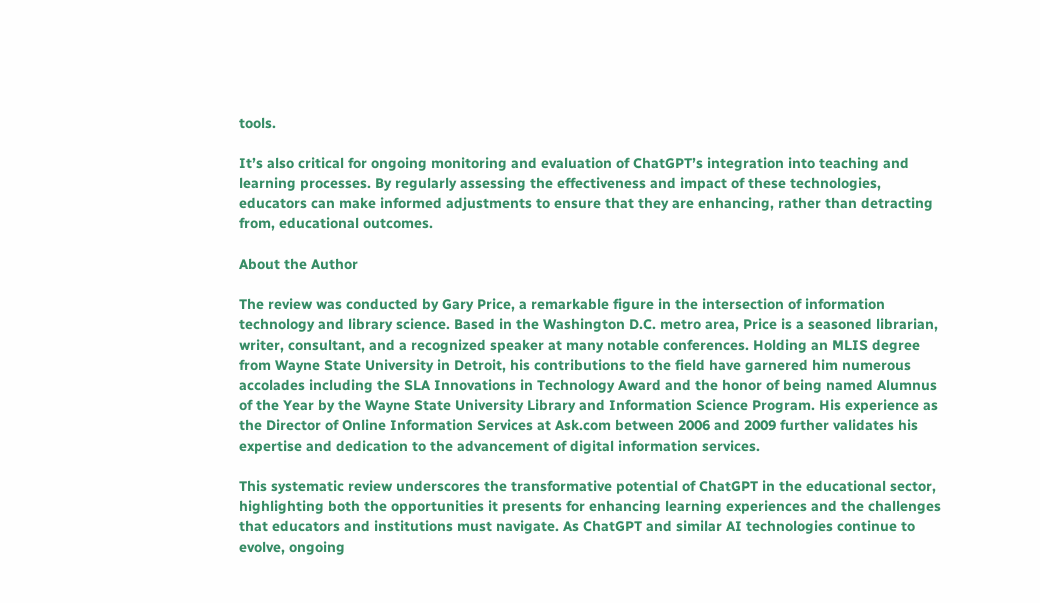tools.

It’s also critical for ongoing monitoring and evaluation of ChatGPT’s integration into teaching and learning processes. By regularly assessing the effectiveness and impact of these technologies, educators can make informed adjustments to ensure that they are enhancing, rather than detracting from, educational outcomes.

About the Author

The review was conducted by Gary Price, a remarkable figure in the intersection of information technology and library science. Based in the Washington D.C. metro area, Price is a seasoned librarian, writer, consultant, and a recognized speaker at many notable conferences. Holding an MLIS degree from Wayne State University in Detroit, his contributions to the field have garnered him numerous accolades including the SLA Innovations in Technology Award and the honor of being named Alumnus of the Year by the Wayne State University Library and Information Science Program. His experience as the Director of Online Information Services at Ask.com between 2006 and 2009 further validates his expertise and dedication to the advancement of digital information services.

This systematic review underscores the transformative potential of ChatGPT in the educational sector, highlighting both the opportunities it presents for enhancing learning experiences and the challenges that educators and institutions must navigate. As ChatGPT and similar AI technologies continue to evolve, ongoing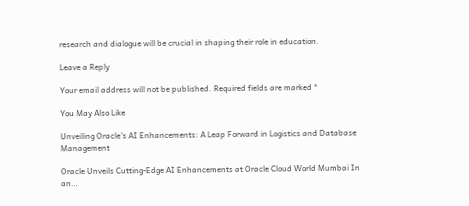research and dialogue will be crucial in shaping their role in education.

Leave a Reply

Your email address will not be published. Required fields are marked *

You May Also Like

Unveiling Oracle’s AI Enhancements: A Leap Forward in Logistics and Database Management

Oracle Unveils Cutting-Edge AI Enhancements at Oracle Cloud World Mumbai In an…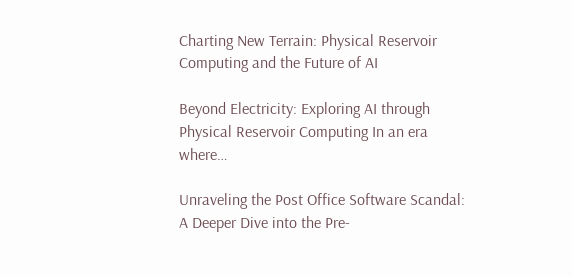Charting New Terrain: Physical Reservoir Computing and the Future of AI

Beyond Electricity: Exploring AI through Physical Reservoir Computing In an era where…

Unraveling the Post Office Software Scandal: A Deeper Dive into the Pre-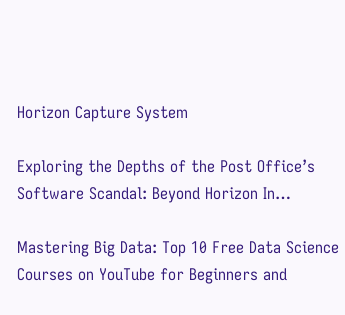Horizon Capture System

Exploring the Depths of the Post Office’s Software Scandal: Beyond Horizon In…

Mastering Big Data: Top 10 Free Data Science Courses on YouTube for Beginners and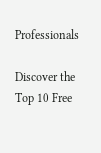Professionals

Discover the Top 10 Free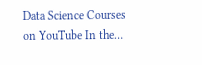Data Science Courses on YouTube In the…